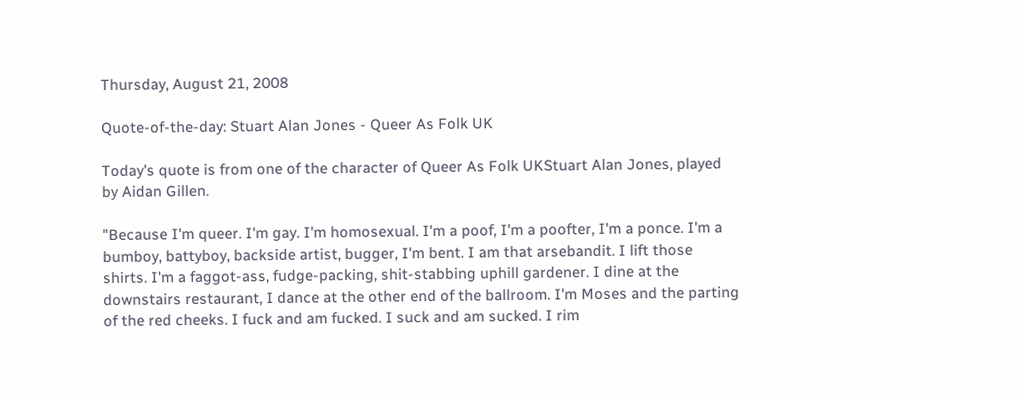Thursday, August 21, 2008

Quote-of-the-day: Stuart Alan Jones - Queer As Folk UK

Today's quote is from one of the character of Queer As Folk UKStuart Alan Jones, played by Aidan Gillen.

"Because I'm queer. I'm gay. I'm homosexual. I'm a poof, I'm a poofter, I'm a ponce. I'm a bumboy, battyboy, backside artist, bugger, I'm bent. I am that arsebandit. I lift those shirts. I'm a faggot-ass, fudge-packing, shit-stabbing uphill gardener. I dine at the downstairs restaurant, I dance at the other end of the ballroom. I'm Moses and the parting of the red cheeks. I fuck and am fucked. I suck and am sucked. I rim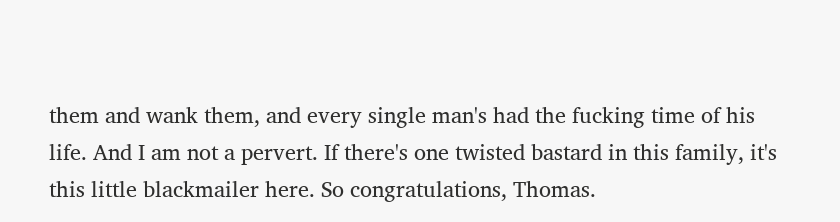them and wank them, and every single man's had the fucking time of his life. And I am not a pervert. If there's one twisted bastard in this family, it's this little blackmailer here. So congratulations, Thomas.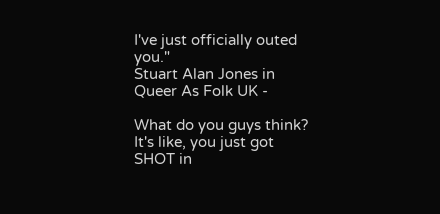I've just officially outed you."
Stuart Alan Jones in Queer As Folk UK -

What do you guys think?
It's like, you just got SHOT in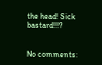the head! Sick bastard!!!?


No comments: